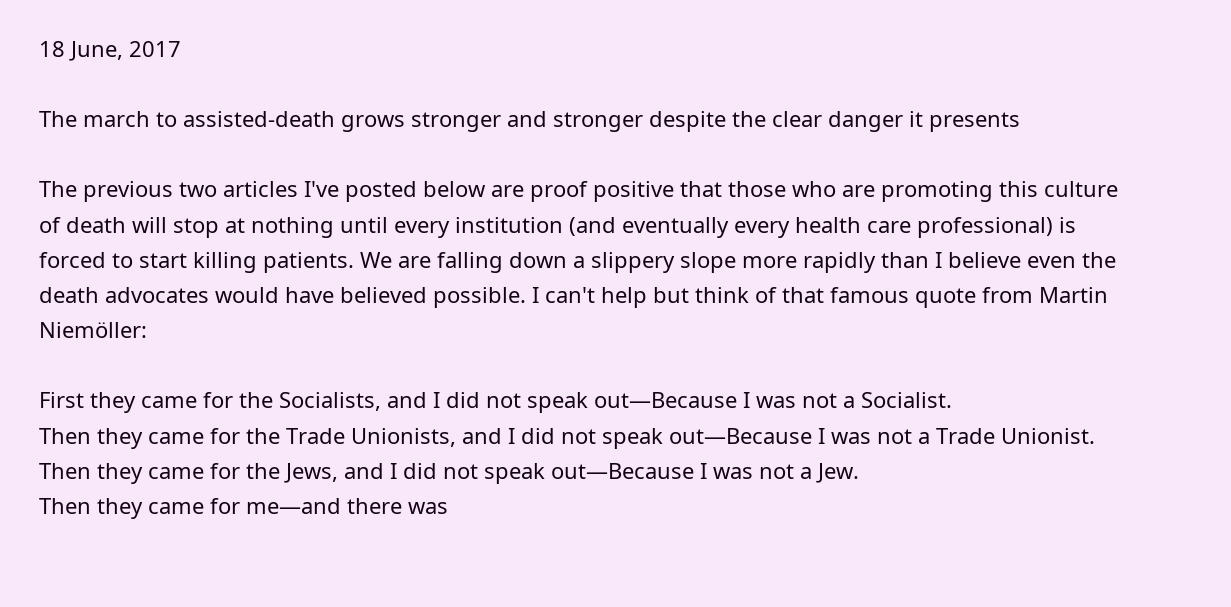18 June, 2017

The march to assisted-death grows stronger and stronger despite the clear danger it presents

The previous two articles I've posted below are proof positive that those who are promoting this culture of death will stop at nothing until every institution (and eventually every health care professional) is forced to start killing patients. We are falling down a slippery slope more rapidly than I believe even the death advocates would have believed possible. I can't help but think of that famous quote from Martin Niemöller:

First they came for the Socialists, and I did not speak out—Because I was not a Socialist.
Then they came for the Trade Unionists, and I did not speak out—Because I was not a Trade Unionist.
Then they came for the Jews, and I did not speak out—Because I was not a Jew.
Then they came for me—and there was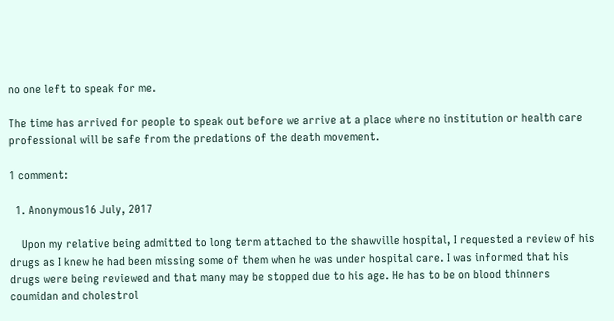no one left to speak for me.

The time has arrived for people to speak out before we arrive at a place where no institution or health care professional will be safe from the predations of the death movement.

1 comment:

  1. Anonymous16 July, 2017

    Upon my relative being admitted to long term attached to the shawville hospital, I requested a review of his drugs as I knew he had been missing some of them when he was under hospital care. I was informed that his drugs were being reviewed and that many may be stopped due to his age. He has to be on blood thinners coumidan and cholestrol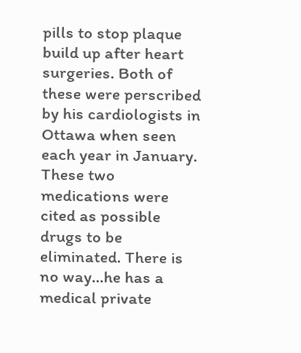pills to stop plaque build up after heart surgeries. Both of these were perscribed by his cardiologists in Ottawa when seen each year in January. These two medications were cited as possible drugs to be eliminated. There is no way...he has a medical private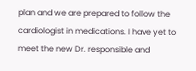plan and we are prepared to follow the cardiologist in medications. I have yet to meet the new Dr. responsible and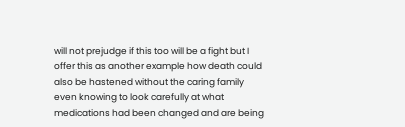will not prejudge if this too will be a fight but I offer this as another example how death could also be hastened without the caring family even knowing to look carefully at what medications had been changed and are being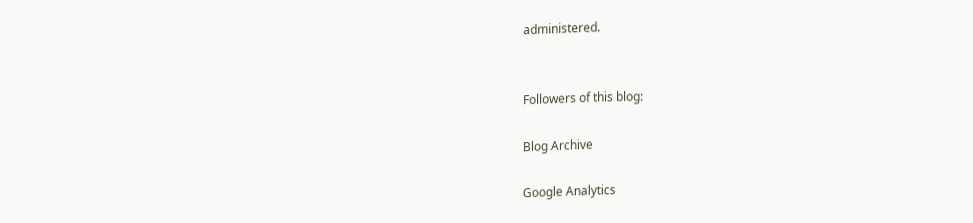administered.


Followers of this blog:

Blog Archive

Google Analytics